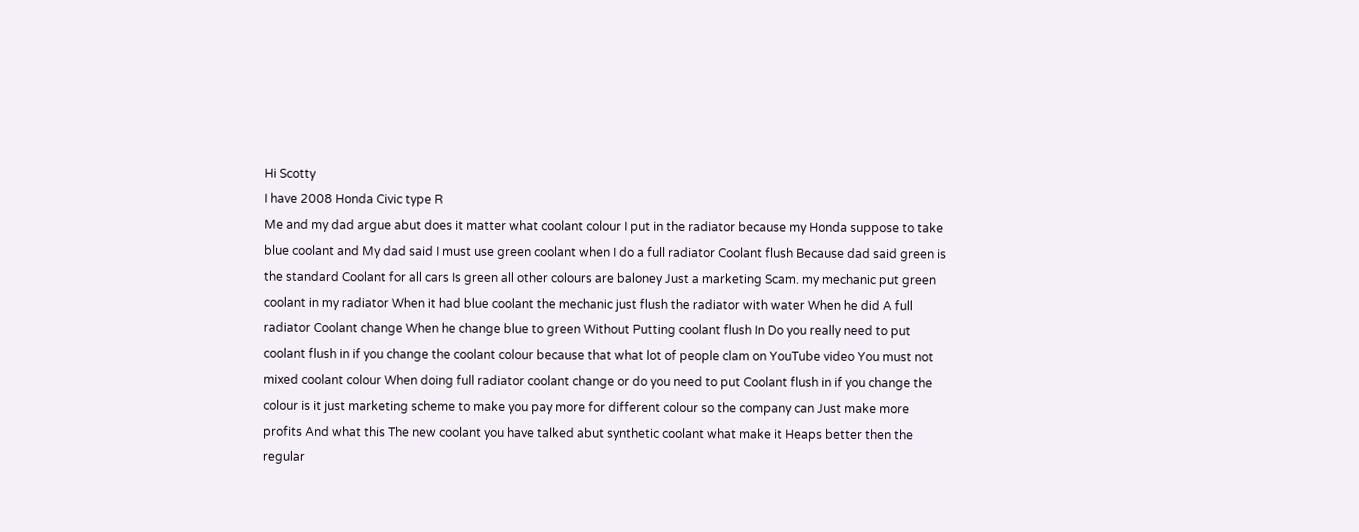Hi Scotty
I have 2008 Honda Civic type R
Me and my dad argue abut does it matter what coolant colour I put in the radiator because my Honda suppose to take blue coolant and My dad said I must use green coolant when I do a full radiator Coolant flush Because dad said green is the standard Coolant for all cars Is green all other colours are baloney Just a marketing Scam. my mechanic put green coolant in my radiator When it had blue coolant the mechanic just flush the radiator with water When he did A full radiator Coolant change When he change blue to green Without Putting coolant flush In Do you really need to put coolant flush in if you change the coolant colour because that what lot of people clam on YouTube video You must not mixed coolant colour When doing full radiator coolant change or do you need to put Coolant flush in if you change the colour is it just marketing scheme to make you pay more for different colour so the company can Just make more profits And what this The new coolant you have talked abut synthetic coolant what make it Heaps better then the regular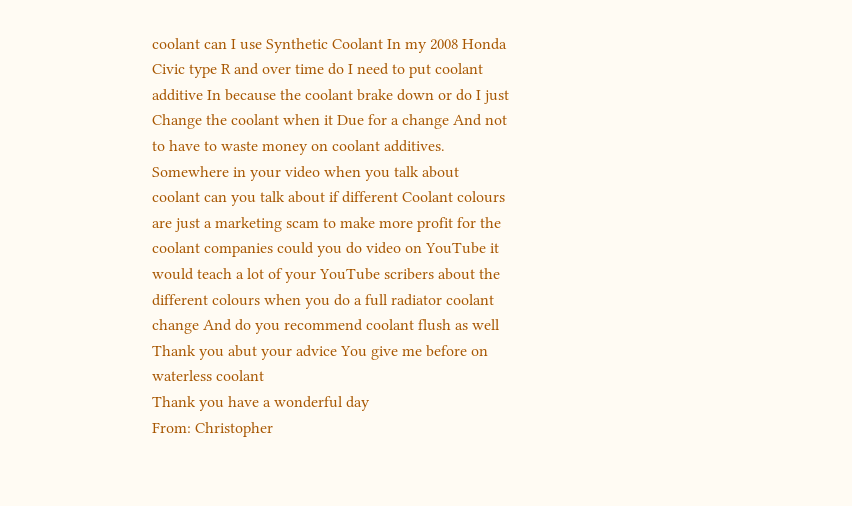coolant can I use Synthetic Coolant In my 2008 Honda Civic type R and over time do I need to put coolant additive In because the coolant brake down or do I just Change the coolant when it Due for a change And not to have to waste money on coolant additives. Somewhere in your video when you talk about coolant can you talk about if different Coolant colours are just a marketing scam to make more profit for the coolant companies could you do video on YouTube it would teach a lot of your YouTube scribers about the different colours when you do a full radiator coolant change And do you recommend coolant flush as well
Thank you abut your advice You give me before on waterless coolant
Thank you have a wonderful day
From: Christopher